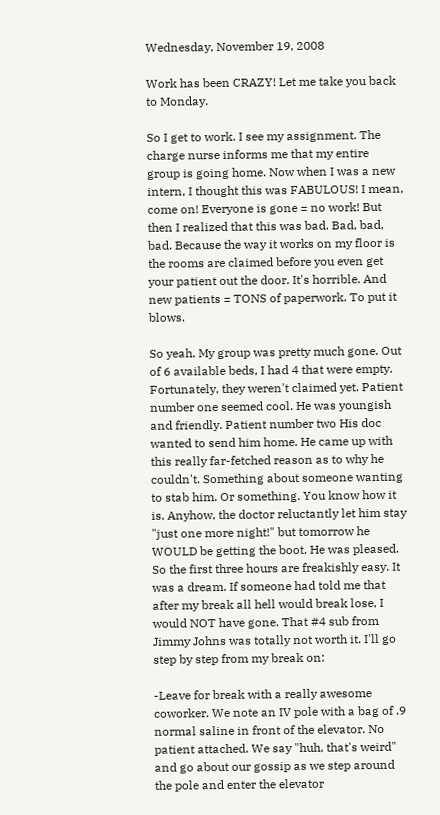Wednesday, November 19, 2008

Work has been CRAZY! Let me take you back to Monday.

So I get to work. I see my assignment. The charge nurse informs me that my entire group is going home. Now when I was a new intern, I thought this was FABULOUS! I mean, come on! Everyone is gone = no work! But then I realized that this was bad. Bad, bad, bad. Because the way it works on my floor is the rooms are claimed before you even get your patient out the door. It's horrible. And new patients = TONS of paperwork. To put it blows.

So yeah. My group was pretty much gone. Out of 6 available beds, I had 4 that were empty. Fortunately, they weren't claimed yet. Patient number one seemed cool. He was youngish and friendly. Patient number two His doc wanted to send him home. He came up with this really far-fetched reason as to why he couldn't. Something about someone wanting to stab him. Or something. You know how it is. Anyhow, the doctor reluctantly let him stay "just one more night!" but tomorrow he WOULD be getting the boot. He was pleased. So the first three hours are freakishly easy. It was a dream. If someone had told me that after my break all hell would break lose, I would NOT have gone. That #4 sub from Jimmy Johns was totally not worth it. I'll go step by step from my break on:

-Leave for break with a really awesome coworker. We note an IV pole with a bag of .9 normal saline in front of the elevator. No patient attached. We say "huh, that's weird" and go about our gossip as we step around the pole and enter the elevator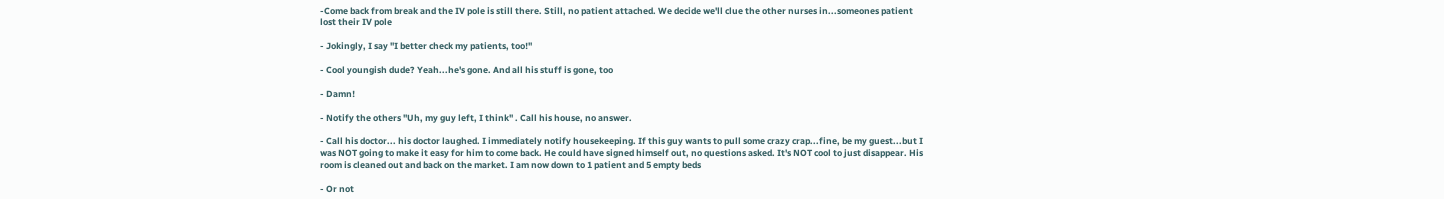-Come back from break and the IV pole is still there. Still, no patient attached. We decide we'll clue the other nurses in...someones patient lost their IV pole

- Jokingly, I say "I better check my patients, too!"

- Cool youngish dude? Yeah...he's gone. And all his stuff is gone, too

- Damn!

- Notify the others "Uh, my guy left, I think" . Call his house, no answer.

- Call his doctor... his doctor laughed. I immediately notify housekeeping. If this guy wants to pull some crazy crap...fine, be my guest...but I was NOT going to make it easy for him to come back. He could have signed himself out, no questions asked. It's NOT cool to just disappear. His room is cleaned out and back on the market. I am now down to 1 patient and 5 empty beds

- Or not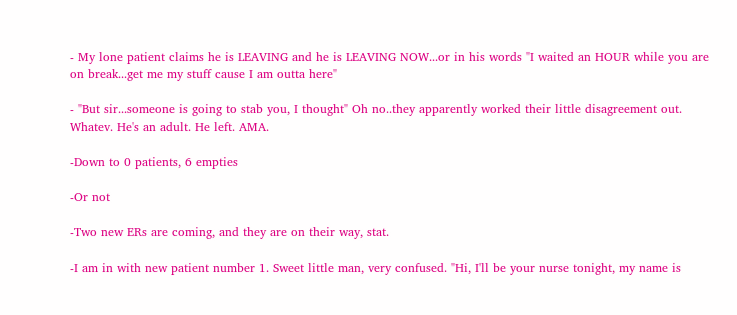- My lone patient claims he is LEAVING and he is LEAVING NOW...or in his words "I waited an HOUR while you are on break...get me my stuff cause I am outta here"

- "But sir...someone is going to stab you, I thought" Oh no..they apparently worked their little disagreement out. Whatev. He's an adult. He left. AMA.

-Down to 0 patients, 6 empties

-Or not

-Two new ERs are coming, and they are on their way, stat.

-I am in with new patient number 1. Sweet little man, very confused. "Hi, I'll be your nurse tonight, my name is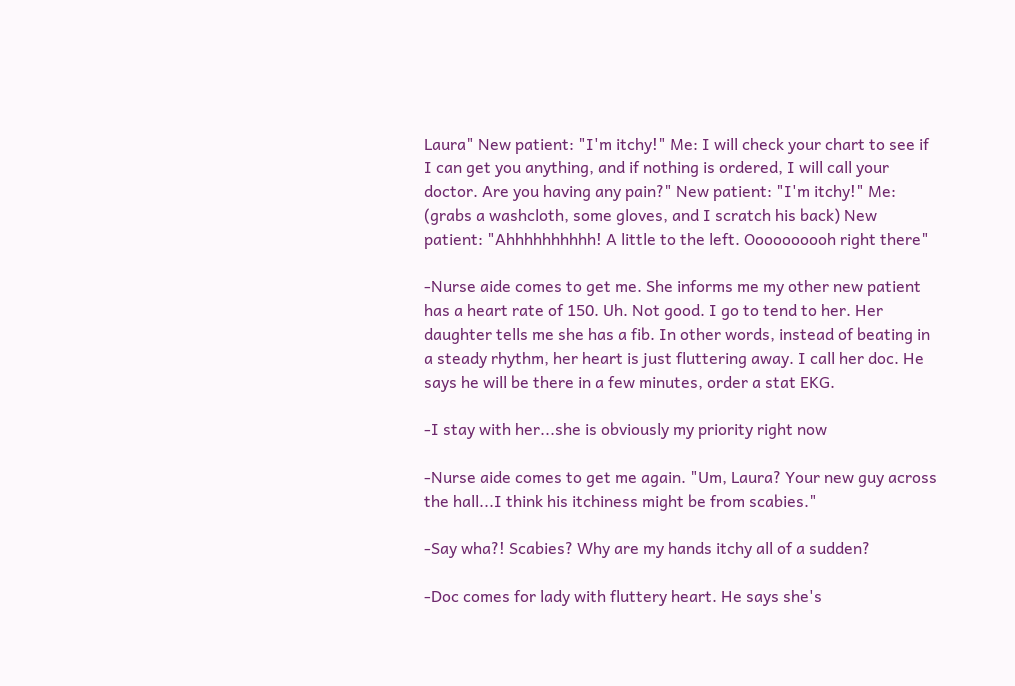Laura" New patient: "I'm itchy!" Me: I will check your chart to see if I can get you anything, and if nothing is ordered, I will call your doctor. Are you having any pain?" New patient: "I'm itchy!" Me: (grabs a washcloth, some gloves, and I scratch his back) New patient: "Ahhhhhhhhhh! A little to the left. Oooooooooh right there"

-Nurse aide comes to get me. She informs me my other new patient has a heart rate of 150. Uh. Not good. I go to tend to her. Her daughter tells me she has a fib. In other words, instead of beating in a steady rhythm, her heart is just fluttering away. I call her doc. He says he will be there in a few minutes, order a stat EKG.

-I stay with her...she is obviously my priority right now

-Nurse aide comes to get me again. "Um, Laura? Your new guy across the hall...I think his itchiness might be from scabies."

-Say wha?! Scabies? Why are my hands itchy all of a sudden?

-Doc comes for lady with fluttery heart. He says she's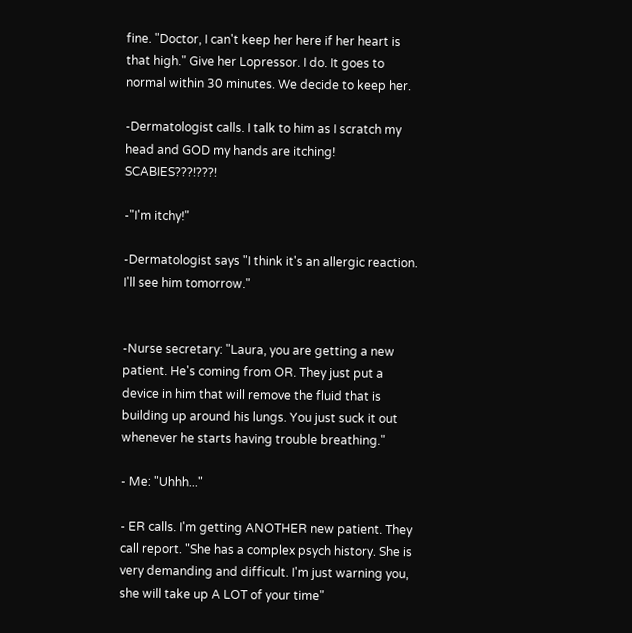fine. "Doctor, I can't keep her here if her heart is that high." Give her Lopressor. I do. It goes to normal within 30 minutes. We decide to keep her.

-Dermatologist calls. I talk to him as I scratch my head and GOD my hands are itching! SCABIES???!???!

-"I'm itchy!"

-Dermatologist says "I think it's an allergic reaction. I'll see him tomorrow."


-Nurse secretary: "Laura, you are getting a new patient. He's coming from OR. They just put a device in him that will remove the fluid that is building up around his lungs. You just suck it out whenever he starts having trouble breathing."

- Me: "Uhhh..."

- ER calls. I'm getting ANOTHER new patient. They call report. "She has a complex psych history. She is very demanding and difficult. I'm just warning you, she will take up A LOT of your time"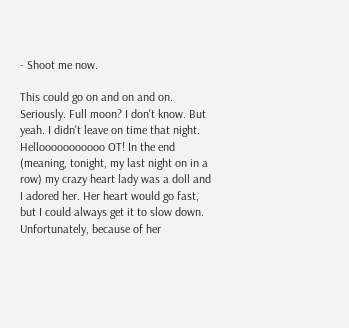- Shoot me now.

This could go on and on and on. Seriously. Full moon? I don't know. But yeah. I didn't leave on time that night. Hellooooooooooo OT! In the end (meaning, tonight, my last night on in a row) my crazy heart lady was a doll and I adored her. Her heart would go fast, but I could always get it to slow down. Unfortunately, because of her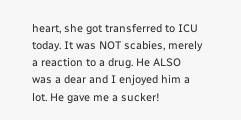heart, she got transferred to ICU today. It was NOT scabies, merely a reaction to a drug. He ALSO was a dear and I enjoyed him a lot. He gave me a sucker!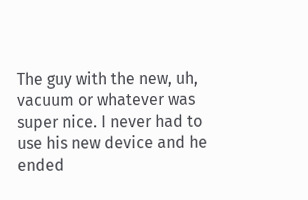The guy with the new, uh, vacuum or whatever was super nice. I never had to use his new device and he ended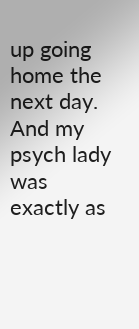up going home the next day. And my psych lady was exactly as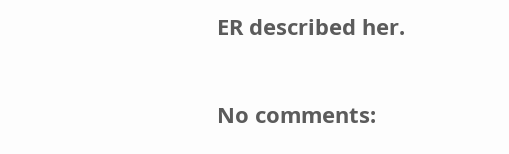ER described her.

No comments: